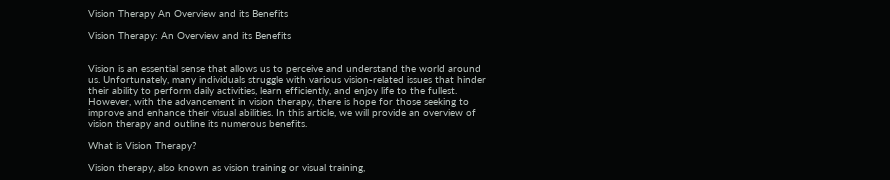Vision Therapy An Overview and its Benefits

Vision Therapy: An Overview and its Benefits


Vision is an essential sense that allows us to perceive and understand the world around us. Unfortunately, many individuals struggle with various vision-related issues that hinder their ability to perform daily activities, learn efficiently, and enjoy life to the fullest. However, with the advancement in vision therapy, there is hope for those seeking to improve and enhance their visual abilities. In this article, we will provide an overview of vision therapy and outline its numerous benefits.

What is Vision Therapy?

Vision therapy, also known as vision training or visual training,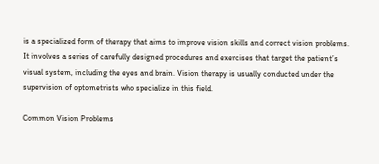is a specialized form of therapy that aims to improve vision skills and correct vision problems. It involves a series of carefully designed procedures and exercises that target the patient’s visual system, including the eyes and brain. Vision therapy is usually conducted under the supervision of optometrists who specialize in this field.

Common Vision Problems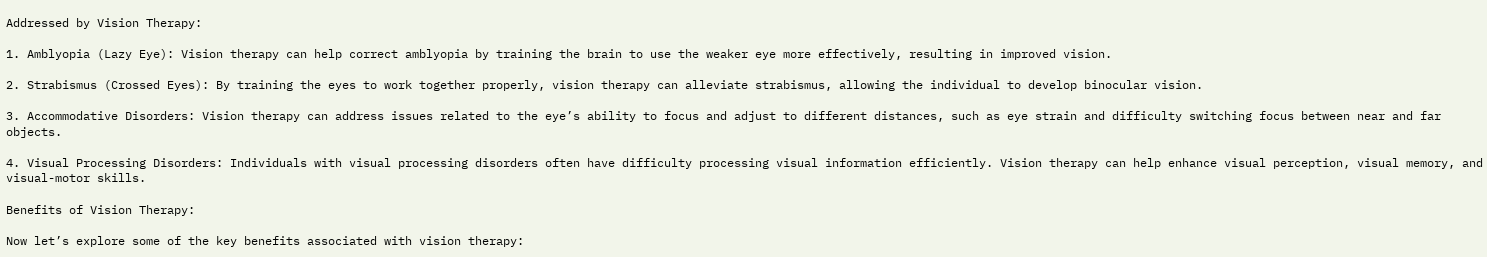Addressed by Vision Therapy:

1. Amblyopia (Lazy Eye): Vision therapy can help correct amblyopia by training the brain to use the weaker eye more effectively, resulting in improved vision.

2. Strabismus (Crossed Eyes): By training the eyes to work together properly, vision therapy can alleviate strabismus, allowing the individual to develop binocular vision.

3. Accommodative Disorders: Vision therapy can address issues related to the eye’s ability to focus and adjust to different distances, such as eye strain and difficulty switching focus between near and far objects.

4. Visual Processing Disorders: Individuals with visual processing disorders often have difficulty processing visual information efficiently. Vision therapy can help enhance visual perception, visual memory, and visual-motor skills.

Benefits of Vision Therapy:

Now let’s explore some of the key benefits associated with vision therapy: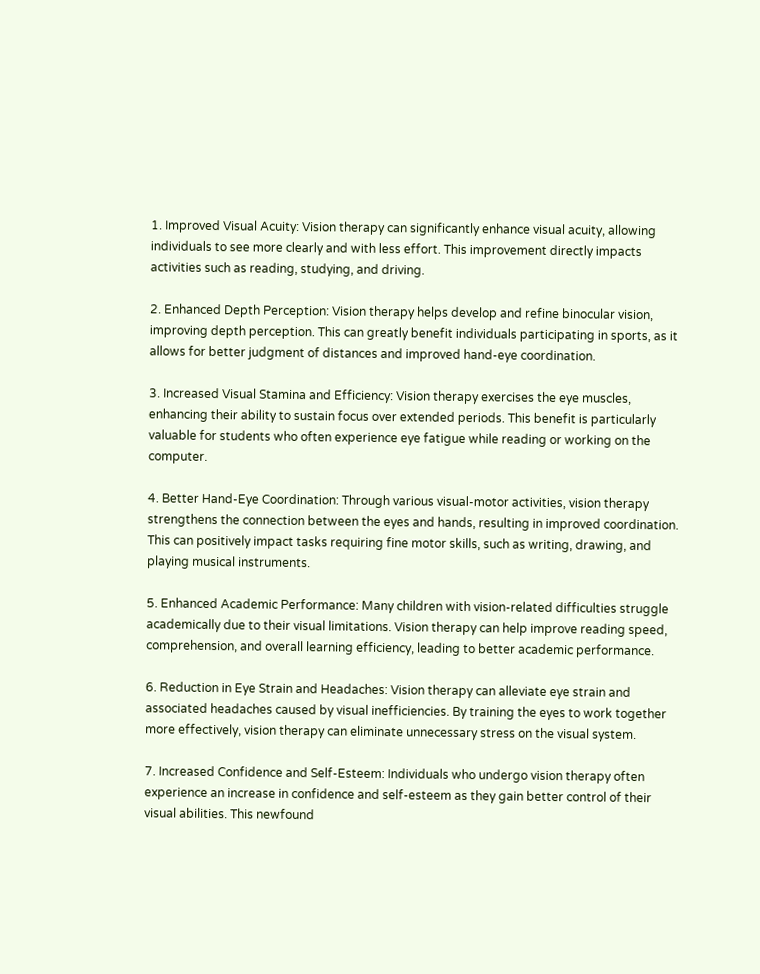1. Improved Visual Acuity: Vision therapy can significantly enhance visual acuity, allowing individuals to see more clearly and with less effort. This improvement directly impacts activities such as reading, studying, and driving.

2. Enhanced Depth Perception: Vision therapy helps develop and refine binocular vision, improving depth perception. This can greatly benefit individuals participating in sports, as it allows for better judgment of distances and improved hand-eye coordination.

3. Increased Visual Stamina and Efficiency: Vision therapy exercises the eye muscles, enhancing their ability to sustain focus over extended periods. This benefit is particularly valuable for students who often experience eye fatigue while reading or working on the computer.

4. Better Hand-Eye Coordination: Through various visual-motor activities, vision therapy strengthens the connection between the eyes and hands, resulting in improved coordination. This can positively impact tasks requiring fine motor skills, such as writing, drawing, and playing musical instruments.

5. Enhanced Academic Performance: Many children with vision-related difficulties struggle academically due to their visual limitations. Vision therapy can help improve reading speed, comprehension, and overall learning efficiency, leading to better academic performance.

6. Reduction in Eye Strain and Headaches: Vision therapy can alleviate eye strain and associated headaches caused by visual inefficiencies. By training the eyes to work together more effectively, vision therapy can eliminate unnecessary stress on the visual system.

7. Increased Confidence and Self-Esteem: Individuals who undergo vision therapy often experience an increase in confidence and self-esteem as they gain better control of their visual abilities. This newfound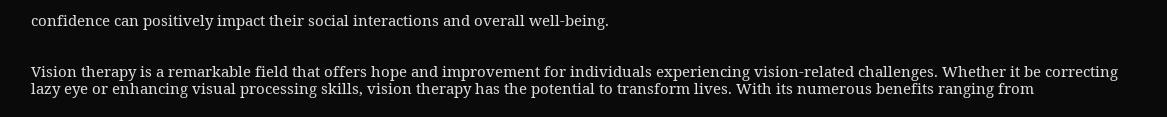confidence can positively impact their social interactions and overall well-being.


Vision therapy is a remarkable field that offers hope and improvement for individuals experiencing vision-related challenges. Whether it be correcting lazy eye or enhancing visual processing skills, vision therapy has the potential to transform lives. With its numerous benefits ranging from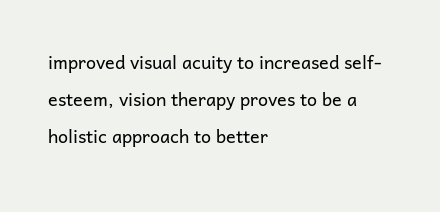improved visual acuity to increased self-esteem, vision therapy proves to be a holistic approach to better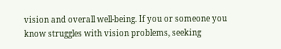vision and overall well-being. If you or someone you know struggles with vision problems, seeking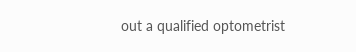out a qualified optometrist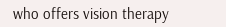who offers vision therapy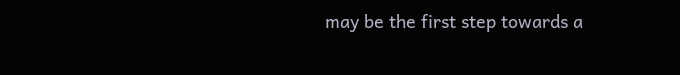may be the first step towards a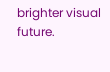brighter visual future.